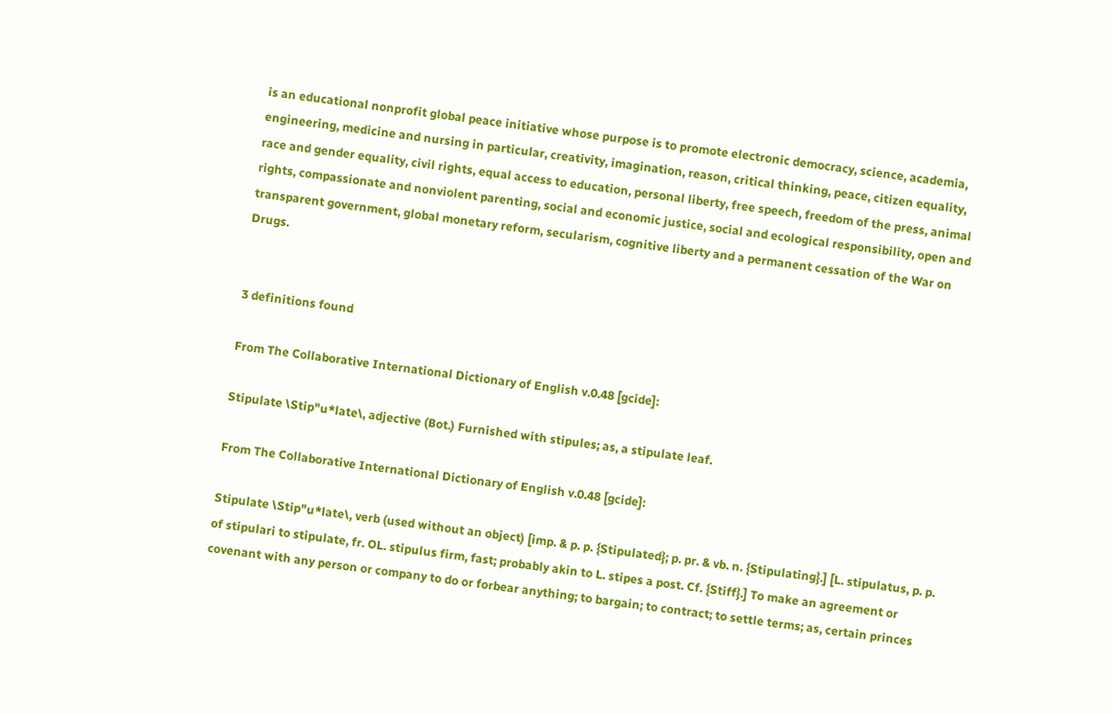is an educational nonprofit global peace initiative whose purpose is to promote electronic democracy, science, academia, engineering, medicine and nursing in particular, creativity, imagination, reason, critical thinking, peace, citizen equality, race and gender equality, civil rights, equal access to education, personal liberty, free speech, freedom of the press, animal rights, compassionate and nonviolent parenting, social and economic justice, social and ecological responsibility, open and transparent government, global monetary reform, secularism, cognitive liberty and a permanent cessation of the War on Drugs.


3 definitions found

From The Collaborative International Dictionary of English v.0.48 [gcide]:

Stipulate \Stip"u*late\, adjective (Bot.) Furnished with stipules; as, a stipulate leaf.

From The Collaborative International Dictionary of English v.0.48 [gcide]:

Stipulate \Stip"u*late\, verb (used without an object) [imp. & p. p. {Stipulated}; p. pr. & vb. n. {Stipulating}.] [L. stipulatus, p. p. of stipulari to stipulate, fr. OL. stipulus firm, fast; probably akin to L. stipes a post. Cf. {Stiff}.] To make an agreement or covenant with any person or company to do or forbear anything; to bargain; to contract; to settle terms; as, certain princes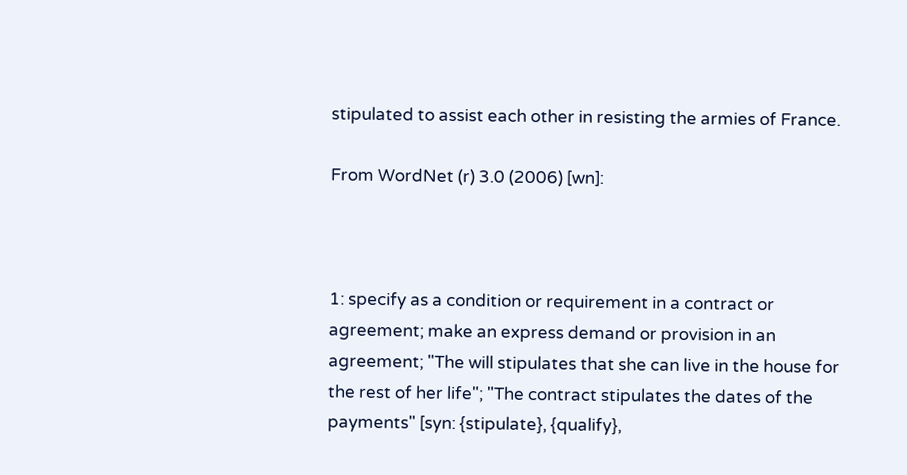stipulated to assist each other in resisting the armies of France.

From WordNet (r) 3.0 (2006) [wn]:



1: specify as a condition or requirement in a contract or agreement; make an express demand or provision in an agreement; "The will stipulates that she can live in the house for the rest of her life"; "The contract stipulates the dates of the payments" [syn: {stipulate}, {qualify},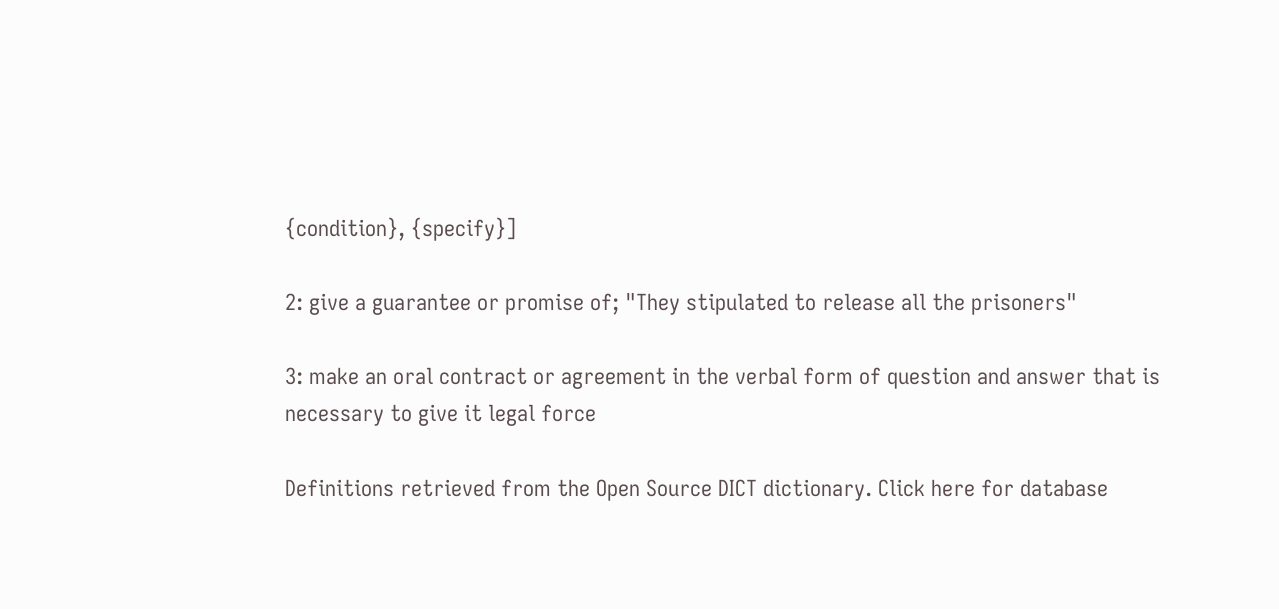{condition}, {specify}]

2: give a guarantee or promise of; "They stipulated to release all the prisoners"

3: make an oral contract or agreement in the verbal form of question and answer that is necessary to give it legal force

Definitions retrieved from the Open Source DICT dictionary. Click here for database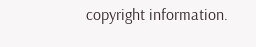copyright information.